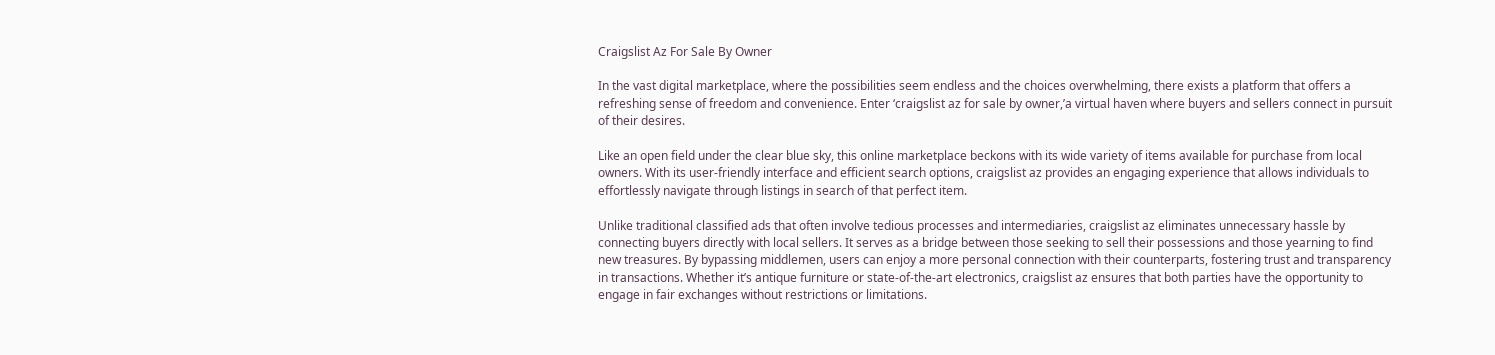Craigslist Az For Sale By Owner

In the vast digital marketplace, where the possibilities seem endless and the choices overwhelming, there exists a platform that offers a refreshing sense of freedom and convenience. Enter ‘craigslist az for sale by owner,’a virtual haven where buyers and sellers connect in pursuit of their desires.

Like an open field under the clear blue sky, this online marketplace beckons with its wide variety of items available for purchase from local owners. With its user-friendly interface and efficient search options, craigslist az provides an engaging experience that allows individuals to effortlessly navigate through listings in search of that perfect item.

Unlike traditional classified ads that often involve tedious processes and intermediaries, craigslist az eliminates unnecessary hassle by connecting buyers directly with local sellers. It serves as a bridge between those seeking to sell their possessions and those yearning to find new treasures. By bypassing middlemen, users can enjoy a more personal connection with their counterparts, fostering trust and transparency in transactions. Whether it’s antique furniture or state-of-the-art electronics, craigslist az ensures that both parties have the opportunity to engage in fair exchanges without restrictions or limitations.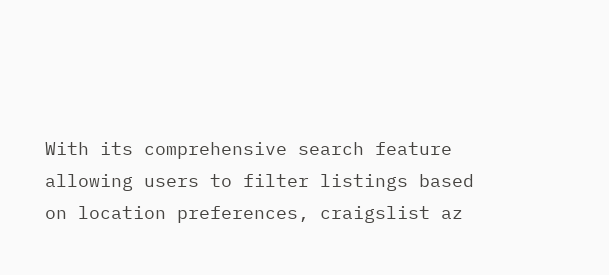With its comprehensive search feature allowing users to filter listings based on location preferences, craigslist az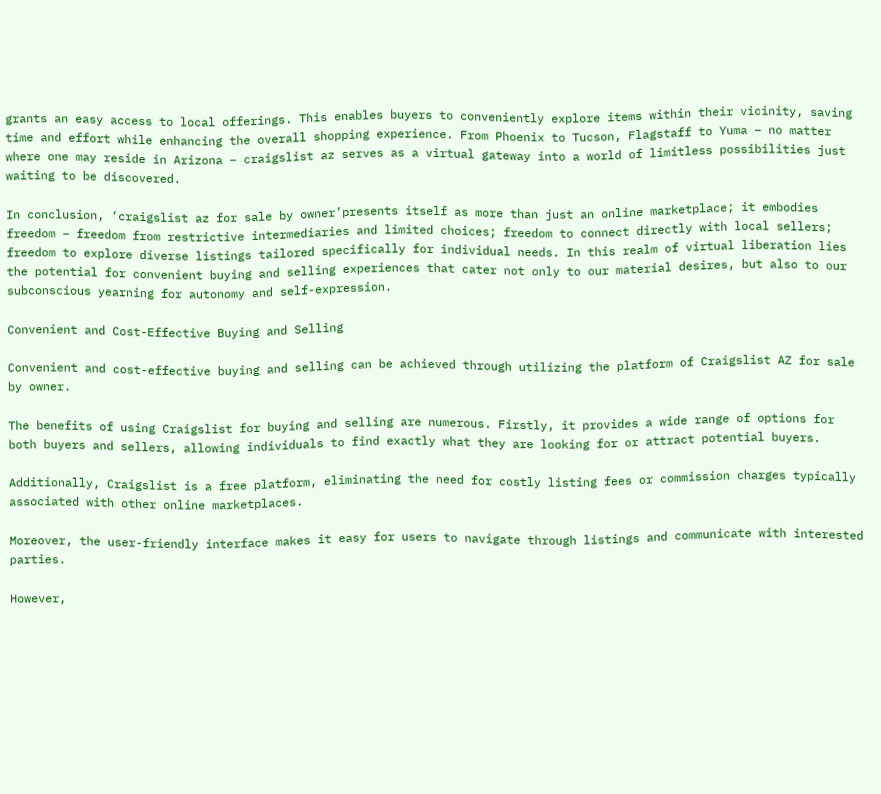grants an easy access to local offerings. This enables buyers to conveniently explore items within their vicinity, saving time and effort while enhancing the overall shopping experience. From Phoenix to Tucson, Flagstaff to Yuma – no matter where one may reside in Arizona – craigslist az serves as a virtual gateway into a world of limitless possibilities just waiting to be discovered.

In conclusion, ‘craigslist az for sale by owner’presents itself as more than just an online marketplace; it embodies freedom – freedom from restrictive intermediaries and limited choices; freedom to connect directly with local sellers; freedom to explore diverse listings tailored specifically for individual needs. In this realm of virtual liberation lies the potential for convenient buying and selling experiences that cater not only to our material desires, but also to our subconscious yearning for autonomy and self-expression.

Convenient and Cost-Effective Buying and Selling

Convenient and cost-effective buying and selling can be achieved through utilizing the platform of Craigslist AZ for sale by owner.

The benefits of using Craigslist for buying and selling are numerous. Firstly, it provides a wide range of options for both buyers and sellers, allowing individuals to find exactly what they are looking for or attract potential buyers.

Additionally, Craigslist is a free platform, eliminating the need for costly listing fees or commission charges typically associated with other online marketplaces.

Moreover, the user-friendly interface makes it easy for users to navigate through listings and communicate with interested parties.

However,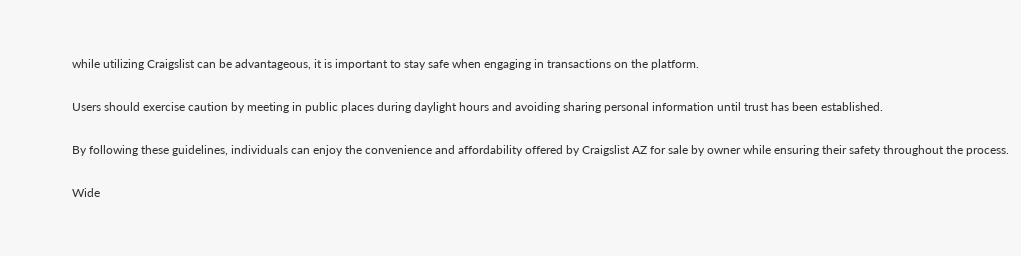while utilizing Craigslist can be advantageous, it is important to stay safe when engaging in transactions on the platform.

Users should exercise caution by meeting in public places during daylight hours and avoiding sharing personal information until trust has been established.

By following these guidelines, individuals can enjoy the convenience and affordability offered by Craigslist AZ for sale by owner while ensuring their safety throughout the process.

Wide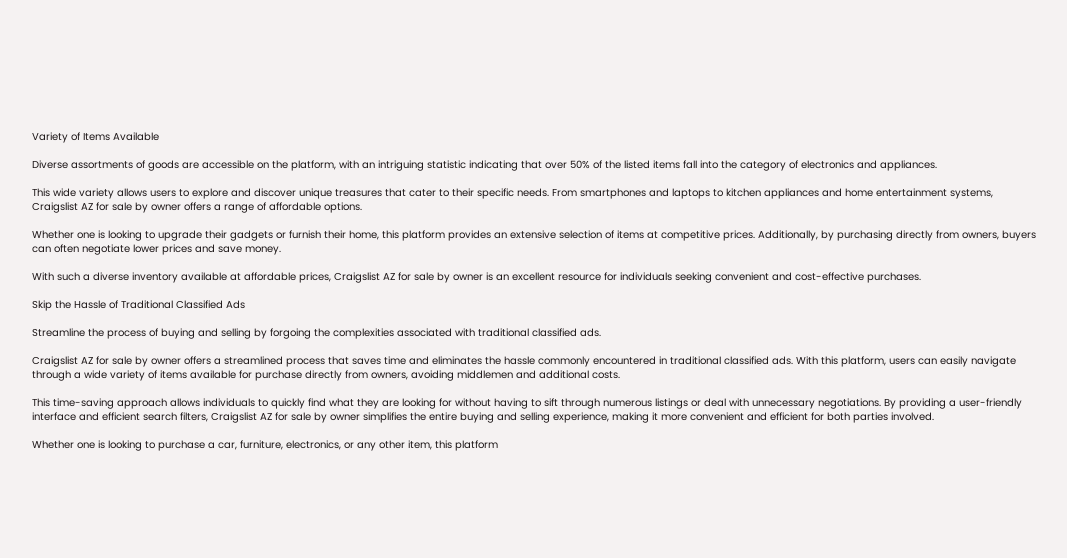Variety of Items Available

Diverse assortments of goods are accessible on the platform, with an intriguing statistic indicating that over 50% of the listed items fall into the category of electronics and appliances.

This wide variety allows users to explore and discover unique treasures that cater to their specific needs. From smartphones and laptops to kitchen appliances and home entertainment systems, Craigslist AZ for sale by owner offers a range of affordable options.

Whether one is looking to upgrade their gadgets or furnish their home, this platform provides an extensive selection of items at competitive prices. Additionally, by purchasing directly from owners, buyers can often negotiate lower prices and save money.

With such a diverse inventory available at affordable prices, Craigslist AZ for sale by owner is an excellent resource for individuals seeking convenient and cost-effective purchases.

Skip the Hassle of Traditional Classified Ads

Streamline the process of buying and selling by forgoing the complexities associated with traditional classified ads.

Craigslist AZ for sale by owner offers a streamlined process that saves time and eliminates the hassle commonly encountered in traditional classified ads. With this platform, users can easily navigate through a wide variety of items available for purchase directly from owners, avoiding middlemen and additional costs.

This time-saving approach allows individuals to quickly find what they are looking for without having to sift through numerous listings or deal with unnecessary negotiations. By providing a user-friendly interface and efficient search filters, Craigslist AZ for sale by owner simplifies the entire buying and selling experience, making it more convenient and efficient for both parties involved.

Whether one is looking to purchase a car, furniture, electronics, or any other item, this platform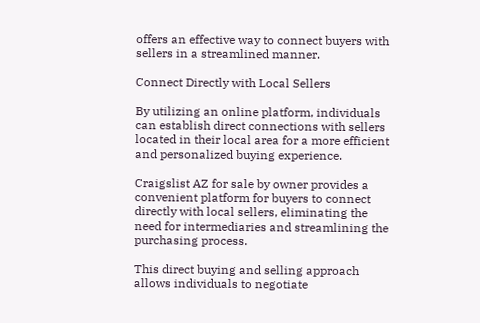offers an effective way to connect buyers with sellers in a streamlined manner.

Connect Directly with Local Sellers

By utilizing an online platform, individuals can establish direct connections with sellers located in their local area for a more efficient and personalized buying experience.

Craigslist AZ for sale by owner provides a convenient platform for buyers to connect directly with local sellers, eliminating the need for intermediaries and streamlining the purchasing process.

This direct buying and selling approach allows individuals to negotiate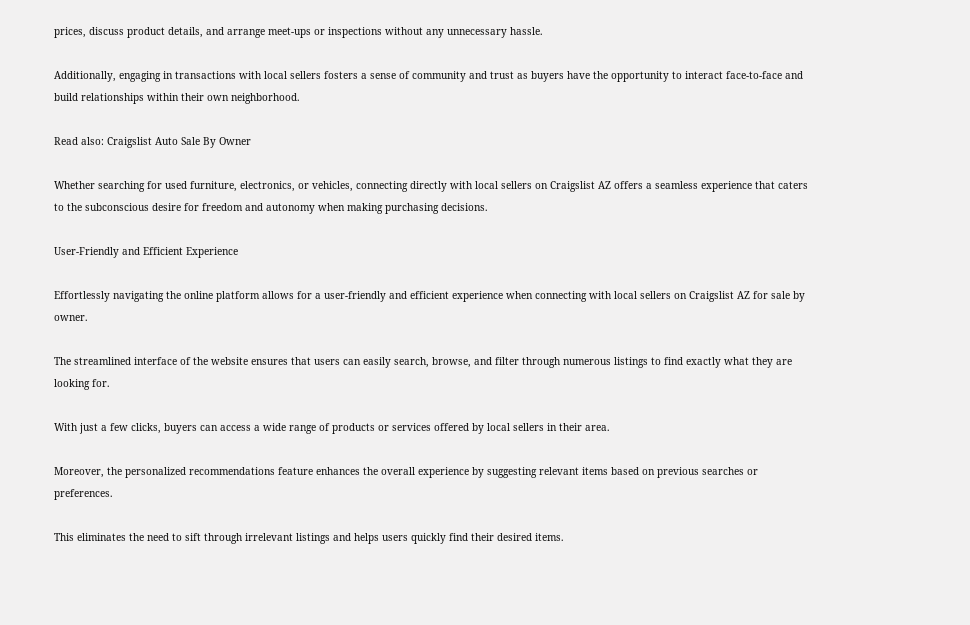prices, discuss product details, and arrange meet-ups or inspections without any unnecessary hassle.

Additionally, engaging in transactions with local sellers fosters a sense of community and trust as buyers have the opportunity to interact face-to-face and build relationships within their own neighborhood.

Read also: Craigslist Auto Sale By Owner

Whether searching for used furniture, electronics, or vehicles, connecting directly with local sellers on Craigslist AZ offers a seamless experience that caters to the subconscious desire for freedom and autonomy when making purchasing decisions.

User-Friendly and Efficient Experience

Effortlessly navigating the online platform allows for a user-friendly and efficient experience when connecting with local sellers on Craigslist AZ for sale by owner.

The streamlined interface of the website ensures that users can easily search, browse, and filter through numerous listings to find exactly what they are looking for.

With just a few clicks, buyers can access a wide range of products or services offered by local sellers in their area.

Moreover, the personalized recommendations feature enhances the overall experience by suggesting relevant items based on previous searches or preferences.

This eliminates the need to sift through irrelevant listings and helps users quickly find their desired items.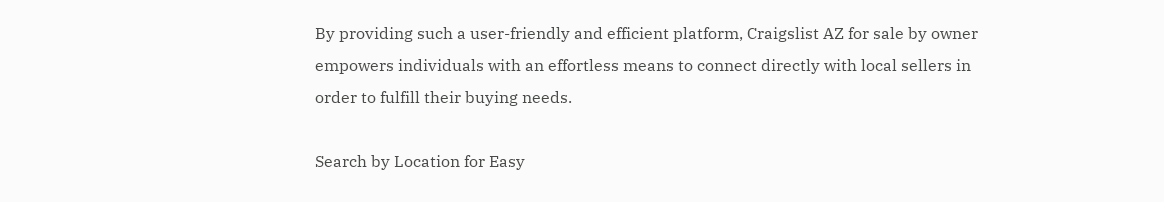By providing such a user-friendly and efficient platform, Craigslist AZ for sale by owner empowers individuals with an effortless means to connect directly with local sellers in order to fulfill their buying needs.

Search by Location for Easy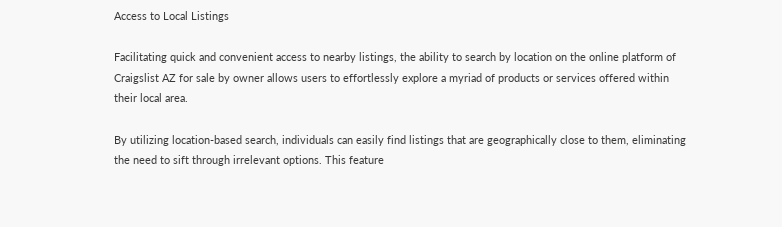Access to Local Listings

Facilitating quick and convenient access to nearby listings, the ability to search by location on the online platform of Craigslist AZ for sale by owner allows users to effortlessly explore a myriad of products or services offered within their local area.

By utilizing location-based search, individuals can easily find listings that are geographically close to them, eliminating the need to sift through irrelevant options. This feature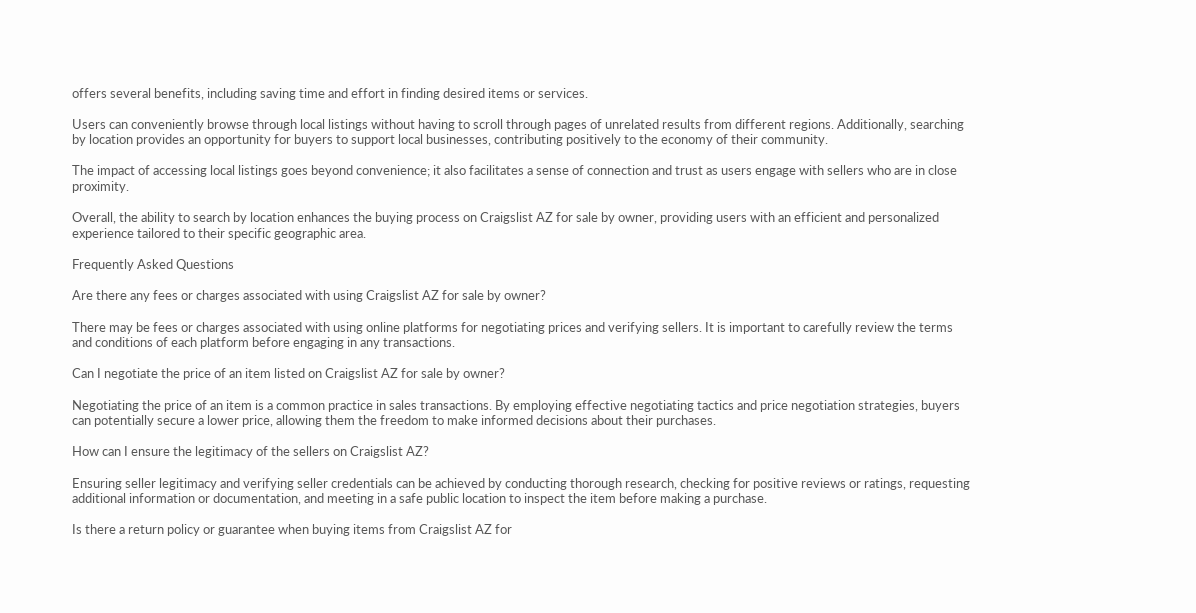offers several benefits, including saving time and effort in finding desired items or services.

Users can conveniently browse through local listings without having to scroll through pages of unrelated results from different regions. Additionally, searching by location provides an opportunity for buyers to support local businesses, contributing positively to the economy of their community.

The impact of accessing local listings goes beyond convenience; it also facilitates a sense of connection and trust as users engage with sellers who are in close proximity.

Overall, the ability to search by location enhances the buying process on Craigslist AZ for sale by owner, providing users with an efficient and personalized experience tailored to their specific geographic area.

Frequently Asked Questions

Are there any fees or charges associated with using Craigslist AZ for sale by owner?

There may be fees or charges associated with using online platforms for negotiating prices and verifying sellers. It is important to carefully review the terms and conditions of each platform before engaging in any transactions.

Can I negotiate the price of an item listed on Craigslist AZ for sale by owner?

Negotiating the price of an item is a common practice in sales transactions. By employing effective negotiating tactics and price negotiation strategies, buyers can potentially secure a lower price, allowing them the freedom to make informed decisions about their purchases.

How can I ensure the legitimacy of the sellers on Craigslist AZ?

Ensuring seller legitimacy and verifying seller credentials can be achieved by conducting thorough research, checking for positive reviews or ratings, requesting additional information or documentation, and meeting in a safe public location to inspect the item before making a purchase.

Is there a return policy or guarantee when buying items from Craigslist AZ for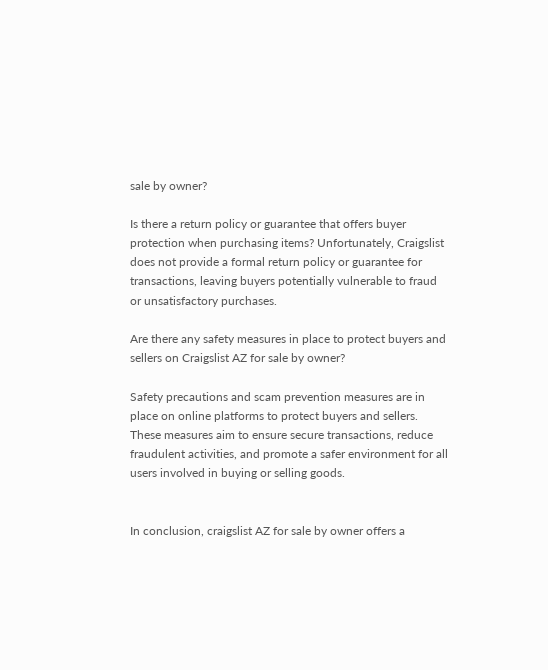sale by owner?

Is there a return policy or guarantee that offers buyer protection when purchasing items? Unfortunately, Craigslist does not provide a formal return policy or guarantee for transactions, leaving buyers potentially vulnerable to fraud or unsatisfactory purchases.

Are there any safety measures in place to protect buyers and sellers on Craigslist AZ for sale by owner?

Safety precautions and scam prevention measures are in place on online platforms to protect buyers and sellers. These measures aim to ensure secure transactions, reduce fraudulent activities, and promote a safer environment for all users involved in buying or selling goods.


In conclusion, craigslist AZ for sale by owner offers a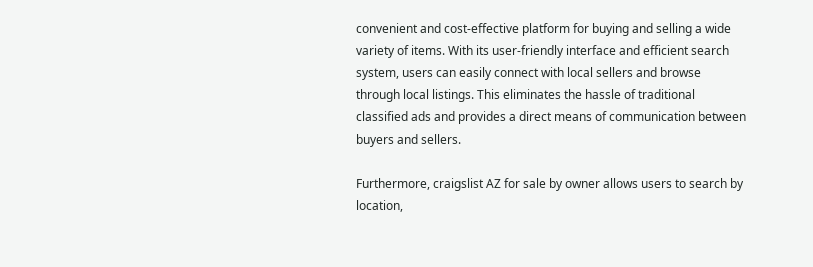convenient and cost-effective platform for buying and selling a wide variety of items. With its user-friendly interface and efficient search system, users can easily connect with local sellers and browse through local listings. This eliminates the hassle of traditional classified ads and provides a direct means of communication between buyers and sellers.

Furthermore, craigslist AZ for sale by owner allows users to search by location,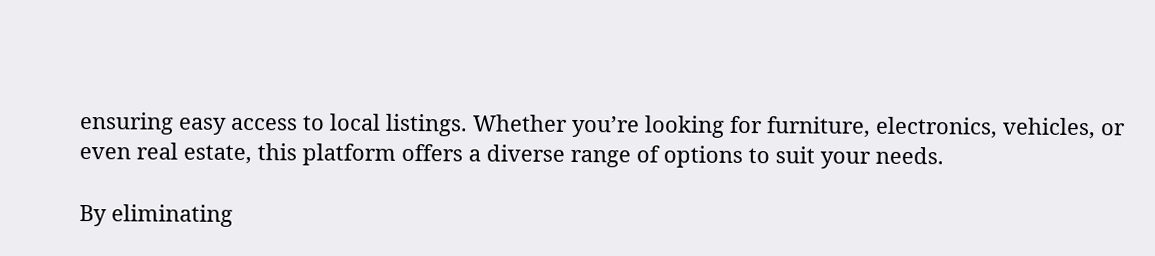ensuring easy access to local listings. Whether you’re looking for furniture, electronics, vehicles, or even real estate, this platform offers a diverse range of options to suit your needs.

By eliminating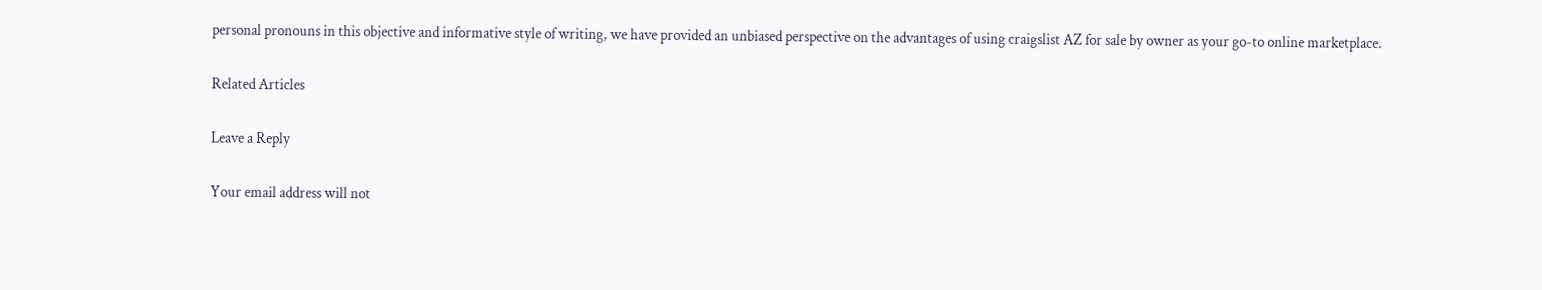personal pronouns in this objective and informative style of writing, we have provided an unbiased perspective on the advantages of using craigslist AZ for sale by owner as your go-to online marketplace.

Related Articles

Leave a Reply

Your email address will not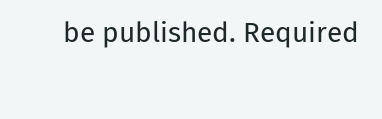be published. Required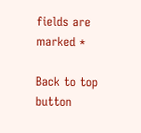fields are marked *

Back to top button